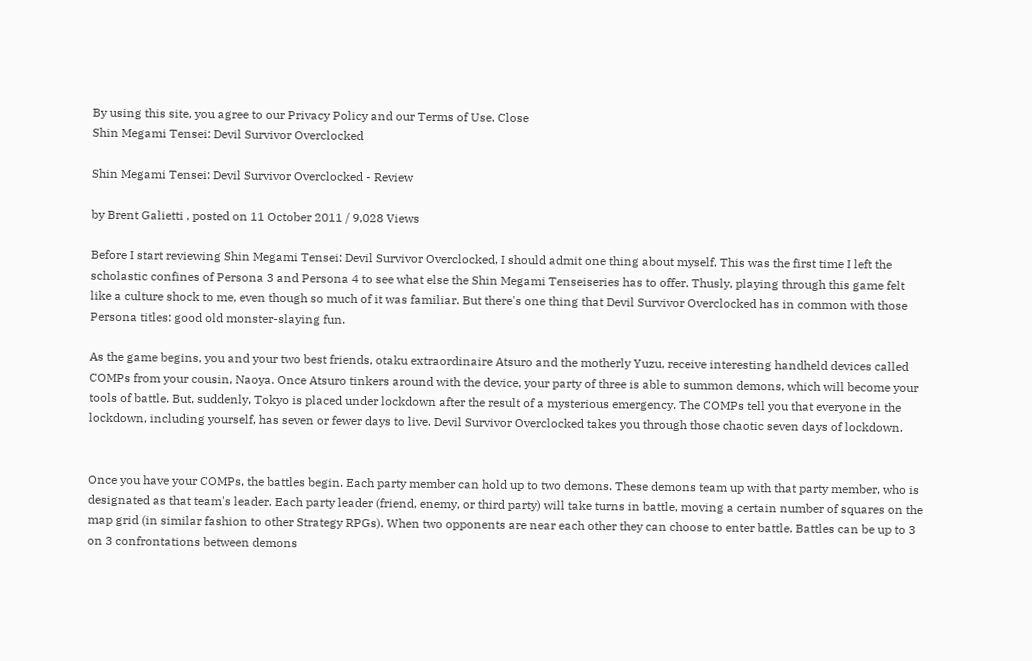By using this site, you agree to our Privacy Policy and our Terms of Use. Close
Shin Megami Tensei: Devil Survivor Overclocked

Shin Megami Tensei: Devil Survivor Overclocked - Review

by Brent Galietti , posted on 11 October 2011 / 9,028 Views

Before I start reviewing Shin Megami Tensei: Devil Survivor Overclocked, I should admit one thing about myself. This was the first time I left the scholastic confines of Persona 3 and Persona 4 to see what else the Shin Megami Tenseiseries has to offer. Thusly, playing through this game felt like a culture shock to me, even though so much of it was familiar. But there's one thing that Devil Survivor Overclocked has in common with those Persona titles: good old monster-slaying fun.

As the game begins, you and your two best friends, otaku extraordinaire Atsuro and the motherly Yuzu, receive interesting handheld devices called COMPs from your cousin, Naoya. Once Atsuro tinkers around with the device, your party of three is able to summon demons, which will become your tools of battle. But, suddenly, Tokyo is placed under lockdown after the result of a mysterious emergency. The COMPs tell you that everyone in the lockdown, including yourself, has seven or fewer days to live. Devil Survivor Overclocked takes you through those chaotic seven days of lockdown.


Once you have your COMPs, the battles begin. Each party member can hold up to two demons. These demons team up with that party member, who is designated as that team's leader. Each party leader (friend, enemy, or third party) will take turns in battle, moving a certain number of squares on the map grid (in similar fashion to other Strategy RPGs). When two opponents are near each other they can choose to enter battle. Battles can be up to 3 on 3 confrontations between demons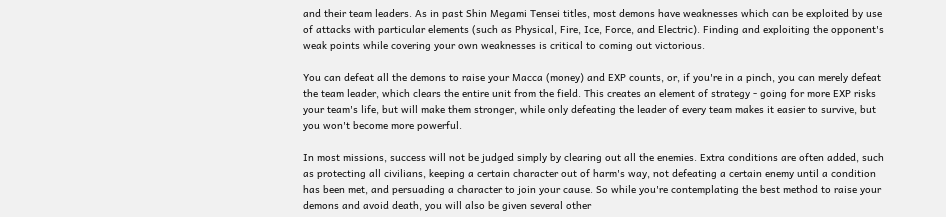and their team leaders. As in past Shin Megami Tensei titles, most demons have weaknesses which can be exploited by use of attacks with particular elements (such as Physical, Fire, Ice, Force, and Electric). Finding and exploiting the opponent's weak points while covering your own weaknesses is critical to coming out victorious.

You can defeat all the demons to raise your Macca (money) and EXP counts, or, if you're in a pinch, you can merely defeat the team leader, which clears the entire unit from the field. This creates an element of strategy - going for more EXP risks your team's life, but will make them stronger, while only defeating the leader of every team makes it easier to survive, but you won't become more powerful.

In most missions, success will not be judged simply by clearing out all the enemies. Extra conditions are often added, such as protecting all civilians, keeping a certain character out of harm's way, not defeating a certain enemy until a condition has been met, and persuading a character to join your cause. So while you're contemplating the best method to raise your demons and avoid death, you will also be given several other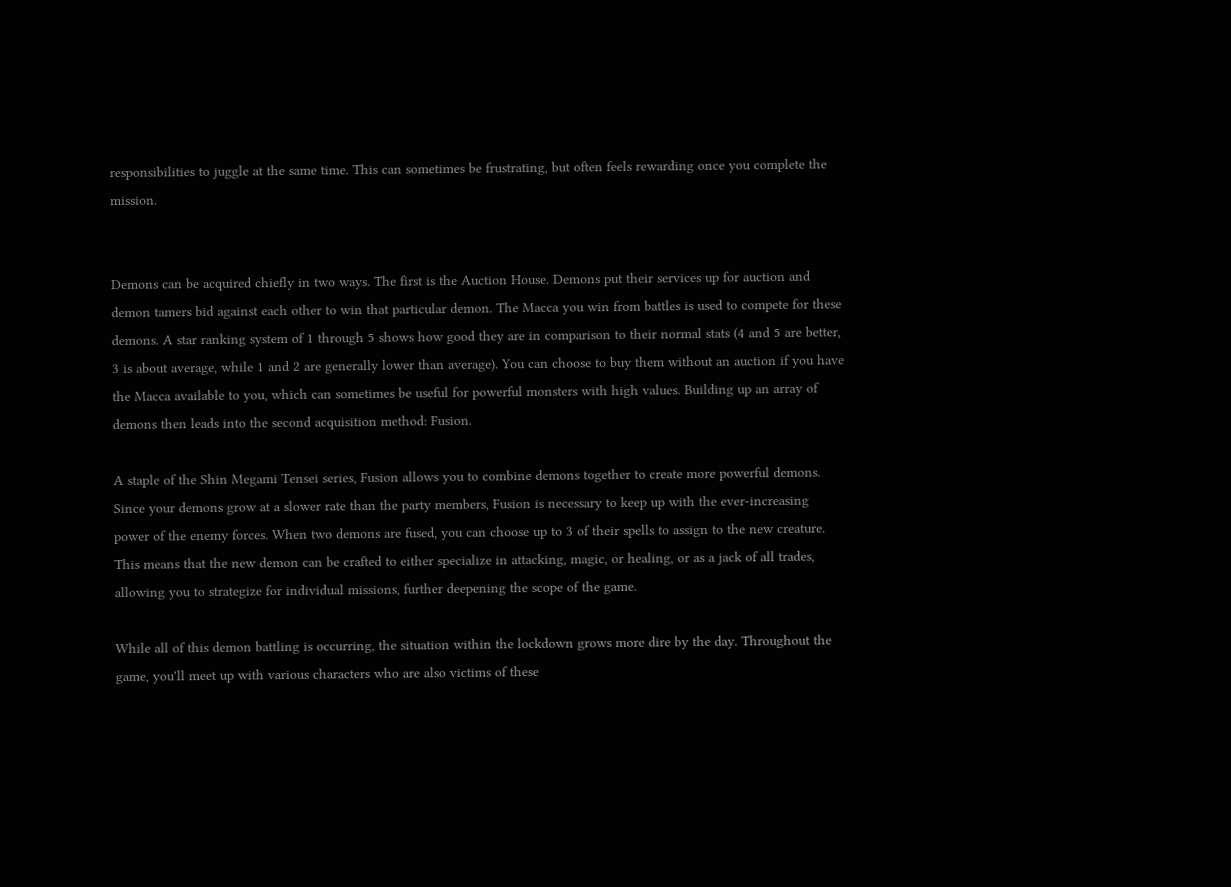responsibilities to juggle at the same time. This can sometimes be frustrating, but often feels rewarding once you complete the mission.


Demons can be acquired chiefly in two ways. The first is the Auction House. Demons put their services up for auction and demon tamers bid against each other to win that particular demon. The Macca you win from battles is used to compete for these demons. A star ranking system of 1 through 5 shows how good they are in comparison to their normal stats (4 and 5 are better, 3 is about average, while 1 and 2 are generally lower than average). You can choose to buy them without an auction if you have the Macca available to you, which can sometimes be useful for powerful monsters with high values. Building up an array of demons then leads into the second acquisition method: Fusion.

A staple of the Shin Megami Tensei series, Fusion allows you to combine demons together to create more powerful demons. Since your demons grow at a slower rate than the party members, Fusion is necessary to keep up with the ever-increasing power of the enemy forces. When two demons are fused, you can choose up to 3 of their spells to assign to the new creature. This means that the new demon can be crafted to either specialize in attacking, magic, or healing, or as a jack of all trades, allowing you to strategize for individual missions, further deepening the scope of the game.

While all of this demon battling is occurring, the situation within the lockdown grows more dire by the day. Throughout the game, you'll meet up with various characters who are also victims of these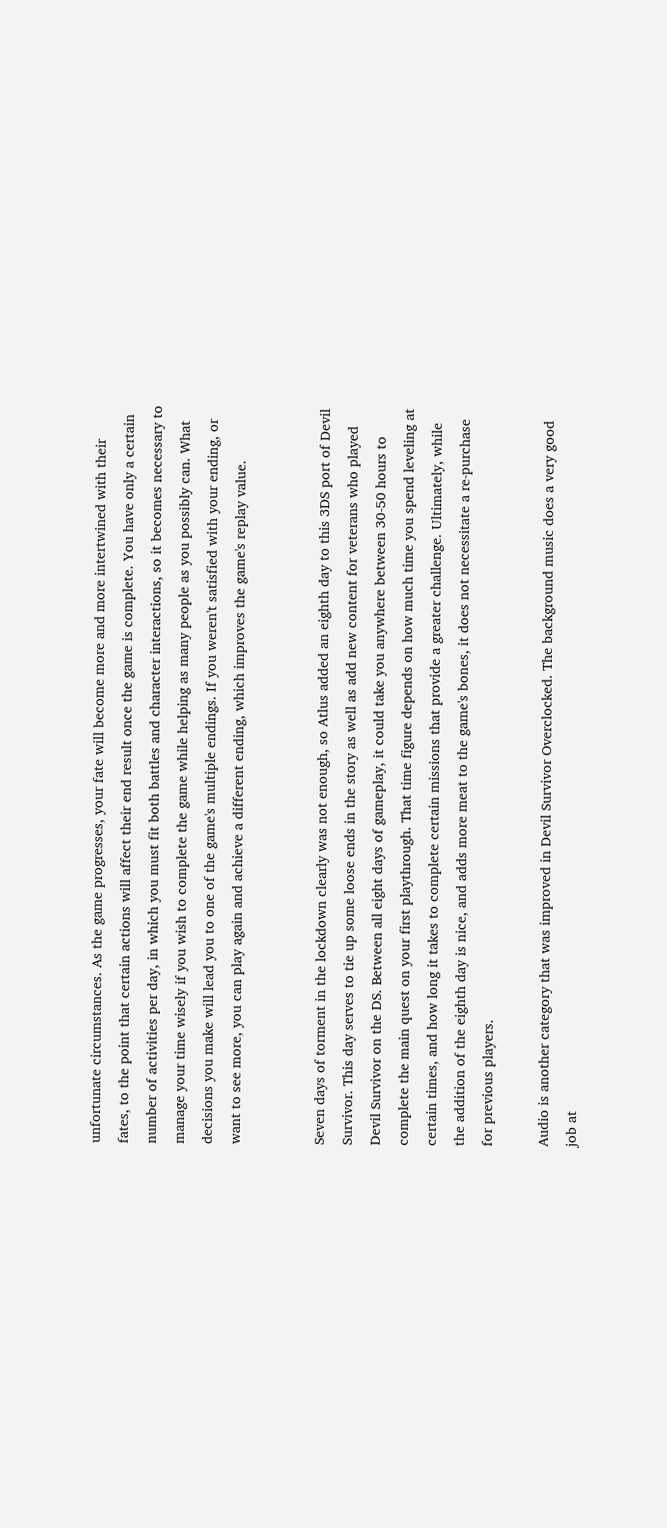unfortunate circumstances. As the game progresses, your fate will become more and more intertwined with their fates, to the point that certain actions will affect their end result once the game is complete. You have only a certain number of activities per day, in which you must fit both battles and character interactions, so it becomes necessary to manage your time wisely if you wish to complete the game while helping as many people as you possibly can. What decisions you make will lead you to one of the game's multiple endings. If you weren't satisfied with your ending, or want to see more, you can play again and achieve a different ending, which improves the game's replay value.


Seven days of torment in the lockdown clearly was not enough, so Atlus added an eighth day to this 3DS port of Devil Survivor. This day serves to tie up some loose ends in the story as well as add new content for veterans who played Devil Survivor on the DS. Between all eight days of gameplay, it could take you anywhere between 30-50 hours to complete the main quest on your first playthrough. That time figure depends on how much time you spend leveling at certain times, and how long it takes to complete certain missions that provide a greater challenge. Ultimately, while the addition of the eighth day is nice, and adds more meat to the game's bones, it does not necessitate a re-purchase for previous players.

Audio is another category that was improved in Devil Survivor Overclocked. The background music does a very good job at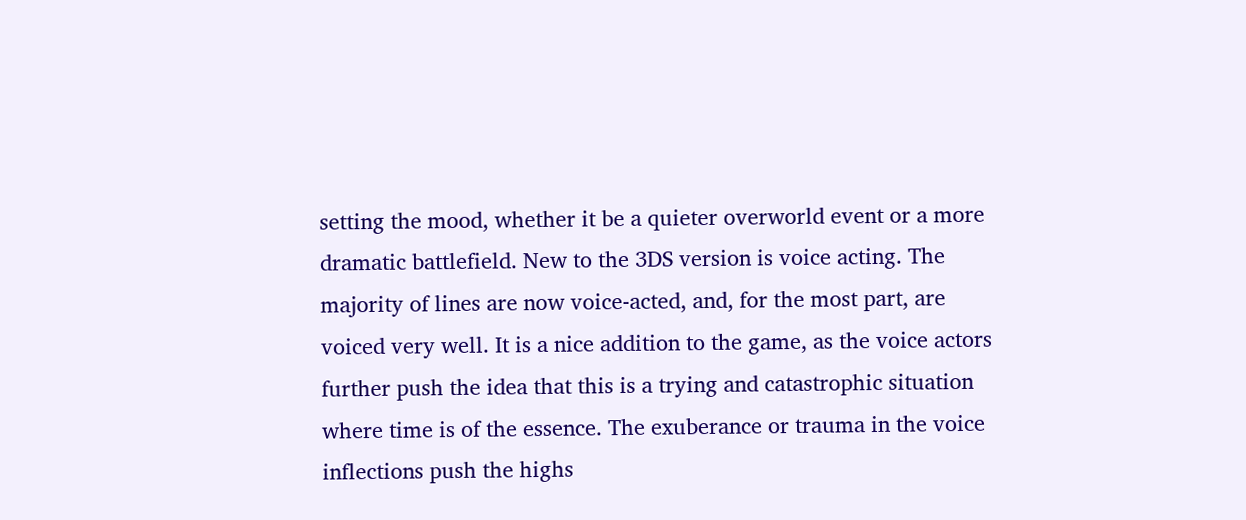setting the mood, whether it be a quieter overworld event or a more dramatic battlefield. New to the 3DS version is voice acting. The majority of lines are now voice-acted, and, for the most part, are voiced very well. It is a nice addition to the game, as the voice actors further push the idea that this is a trying and catastrophic situation where time is of the essence. The exuberance or trauma in the voice inflections push the highs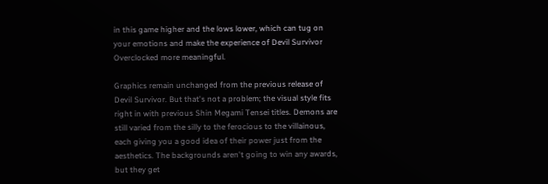in this game higher and the lows lower, which can tug on your emotions and make the experience of Devil Survivor Overclocked more meaningful.

Graphics remain unchanged from the previous release of Devil Survivor. But that's not a problem; the visual style fits right in with previous Shin Megami Tensei titles. Demons are still varied from the silly to the ferocious to the villainous, each giving you a good idea of their power just from the aesthetics. The backgrounds aren't going to win any awards, but they get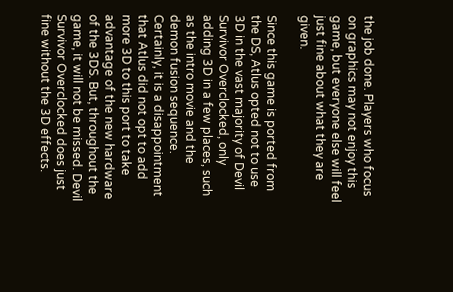the job done. Players who focus on graphics may not enjoy this game, but everyone else will feel just fine about what they are given.

Since this game is ported from the DS, Atlus opted not to use 3D in the vast majority of Devil Survivor Overclocked, only adding 3D in a few places, such as the intro movie and the demon fusion sequence. Certainly, it is a disappointment that Atlus did not opt to add more 3D to this port to take advantage of the new hardware of the 3DS. But, throughout the game, it will not be missed. Devil Survivor Overclocked does just fine without the 3D effects.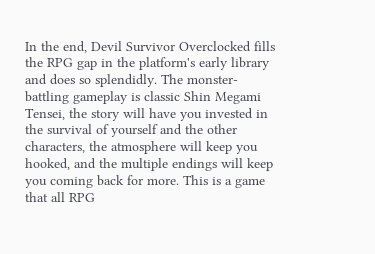In the end, Devil Survivor Overclocked fills the RPG gap in the platform's early library and does so splendidly. The monster-battling gameplay is classic Shin Megami Tensei, the story will have you invested in the survival of yourself and the other characters, the atmosphere will keep you hooked, and the multiple endings will keep you coming back for more. This is a game that all RPG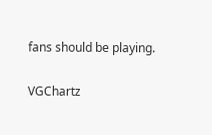fans should be playing.

VGChartz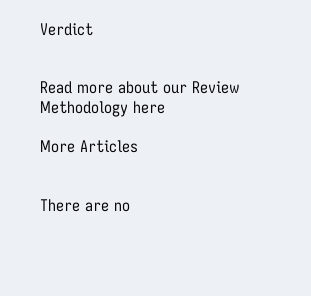Verdict


Read more about our Review Methodology here

More Articles


There are no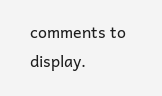comments to display.